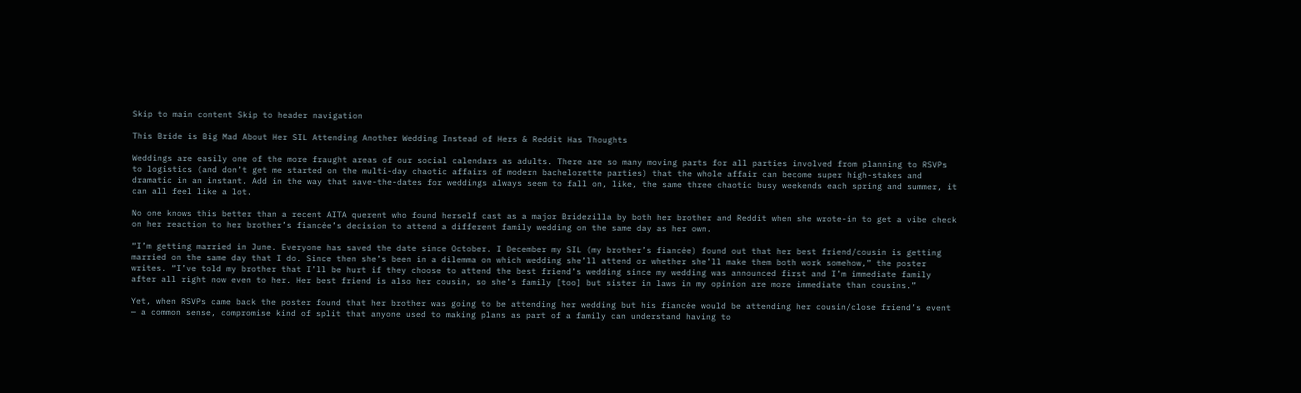Skip to main content Skip to header navigation

This Bride is Big Mad About Her SIL Attending Another Wedding Instead of Hers & Reddit Has Thoughts

Weddings are easily one of the more fraught areas of our social calendars as adults. There are so many moving parts for all parties involved from planning to RSVPs to logistics (and don’t get me started on the multi-day chaotic affairs of modern bachelorette parties) that the whole affair can become super high-stakes and dramatic in an instant. Add in the way that save-the-dates for weddings always seem to fall on, like, the same three chaotic busy weekends each spring and summer, it can all feel like a lot.

No one knows this better than a recent AITA querent who found herself cast as a major Bridezilla by both her brother and Reddit when she wrote-in to get a vibe check on her reaction to her brother’s fiancée’s decision to attend a different family wedding on the same day as her own.

“I’m getting married in June. Everyone has saved the date since October. I December my SIL (my brother’s fiancée) found out that her best friend/cousin is getting married on the same day that I do. Since then she’s been in a dilemma on which wedding she’ll attend or whether she’ll make them both work somehow,” the poster writes. “I’ve told my brother that I’ll be hurt if they choose to attend the best friend’s wedding since my wedding was announced first and I’m immediate family after all right now even to her. Her best friend is also her cousin, so she’s family [too] but sister in laws in my opinion are more immediate than cousins.”

Yet, when RSVPs came back the poster found that her brother was going to be attending her wedding but his fiancée would be attending her cousin/close friend’s event — a common sense, compromise kind of split that anyone used to making plans as part of a family can understand having to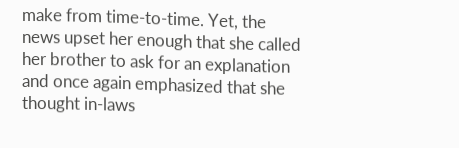make from time-to-time. Yet, the news upset her enough that she called her brother to ask for an explanation and once again emphasized that she thought in-laws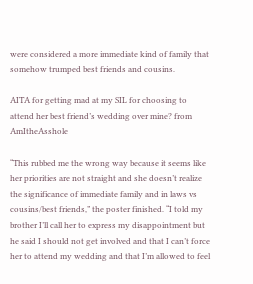were considered a more immediate kind of family that somehow trumped best friends and cousins.

AITA for getting mad at my SIL for choosing to attend her best friend’s wedding over mine? from AmItheAsshole

“This rubbed me the wrong way because it seems like her priorities are not straight and she doesn’t realize the significance of immediate family and in laws vs cousins/best friends,” the poster finished. “I told my brother I’ll call her to express my disappointment but he said I should not get involved and that I can’t force her to attend my wedding and that I’m allowed to feel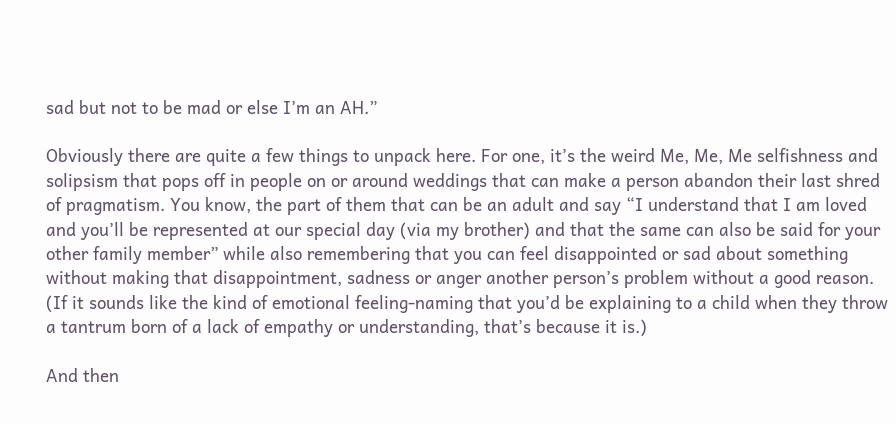sad but not to be mad or else I’m an AH.”

Obviously there are quite a few things to unpack here. For one, it’s the weird Me, Me, Me selfishness and solipsism that pops off in people on or around weddings that can make a person abandon their last shred of pragmatism. You know, the part of them that can be an adult and say “I understand that I am loved and you’ll be represented at our special day (via my brother) and that the same can also be said for your other family member” while also remembering that you can feel disappointed or sad about something without making that disappointment, sadness or anger another person’s problem without a good reason. (If it sounds like the kind of emotional feeling-naming that you’d be explaining to a child when they throw a tantrum born of a lack of empathy or understanding, that’s because it is.)

And then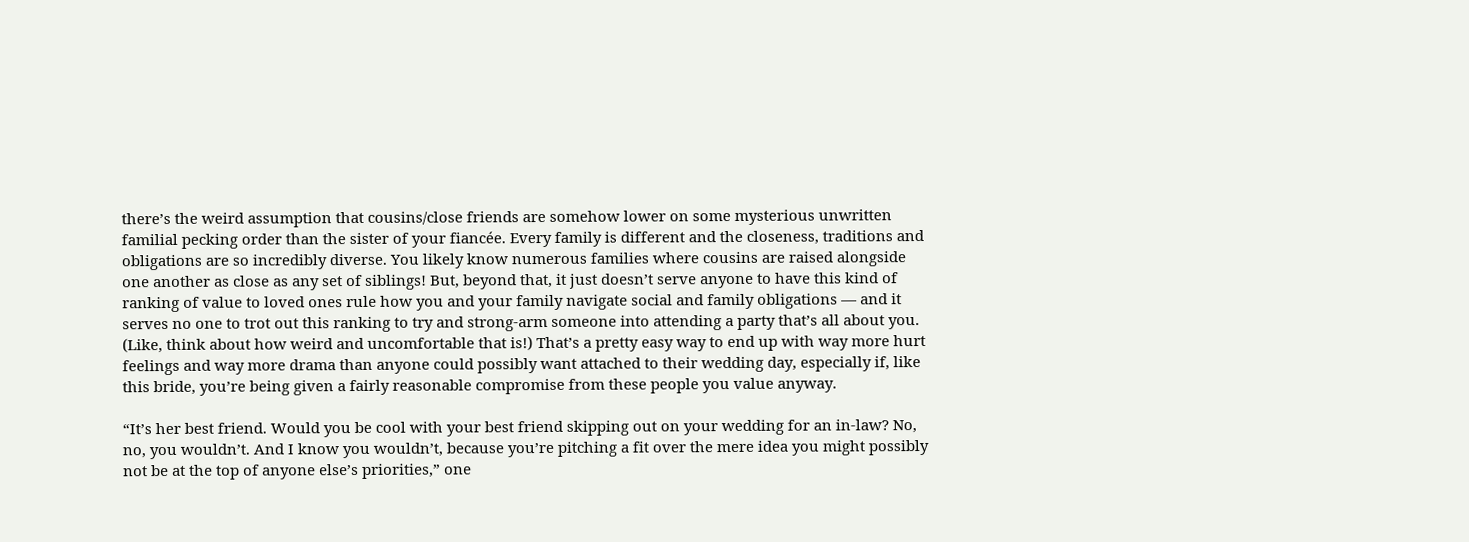there’s the weird assumption that cousins/close friends are somehow lower on some mysterious unwritten familial pecking order than the sister of your fiancée. Every family is different and the closeness, traditions and obligations are so incredibly diverse. You likely know numerous families where cousins are raised alongside one another as close as any set of siblings! But, beyond that, it just doesn’t serve anyone to have this kind of ranking of value to loved ones rule how you and your family navigate social and family obligations — and it serves no one to trot out this ranking to try and strong-arm someone into attending a party that’s all about you. (Like, think about how weird and uncomfortable that is!) That’s a pretty easy way to end up with way more hurt feelings and way more drama than anyone could possibly want attached to their wedding day, especially if, like this bride, you’re being given a fairly reasonable compromise from these people you value anyway.

“It’s her best friend. Would you be cool with your best friend skipping out on your wedding for an in-law? No, no, you wouldn’t. And I know you wouldn’t, because you’re pitching a fit over the mere idea you might possibly not be at the top of anyone else’s priorities,” one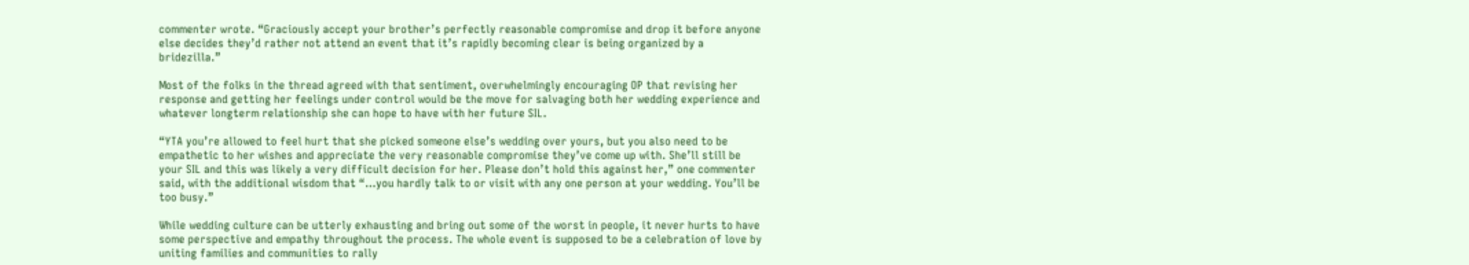commenter wrote. “Graciously accept your brother’s perfectly reasonable compromise and drop it before anyone else decides they’d rather not attend an event that it’s rapidly becoming clear is being organized by a bridezilla.”

Most of the folks in the thread agreed with that sentiment, overwhelmingly encouraging OP that revising her response and getting her feelings under control would be the move for salvaging both her wedding experience and whatever longterm relationship she can hope to have with her future SIL.

“YTA you’re allowed to feel hurt that she picked someone else’s wedding over yours, but you also need to be empathetic to her wishes and appreciate the very reasonable compromise they’ve come up with. She’ll still be your SIL and this was likely a very difficult decision for her. Please don’t hold this against her,” one commenter said, with the additional wisdom that “…you hardly talk to or visit with any one person at your wedding. You’ll be too busy.”

While wedding culture can be utterly exhausting and bring out some of the worst in people, it never hurts to have some perspective and empathy throughout the process. The whole event is supposed to be a celebration of love by uniting families and communities to rally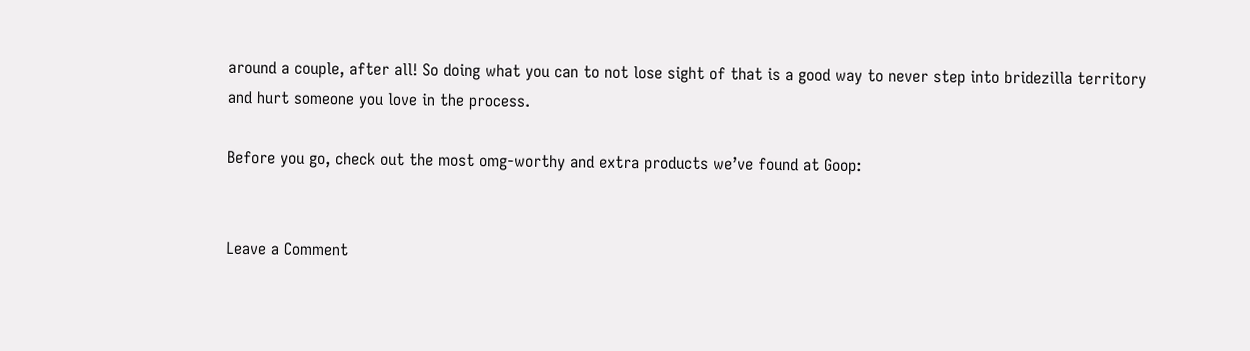around a couple, after all! So doing what you can to not lose sight of that is a good way to never step into bridezilla territory and hurt someone you love in the process.

Before you go, check out the most omg-worthy and extra products we’ve found at Goop:


Leave a Comment